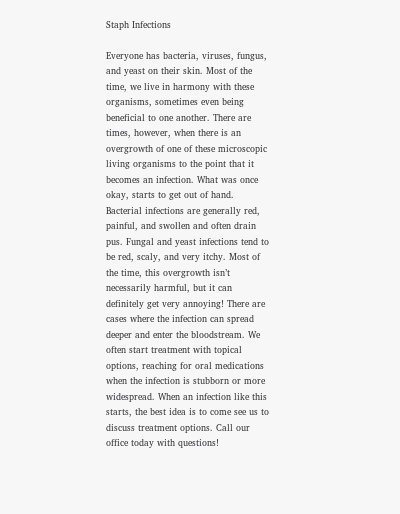Staph Infections

Everyone has bacteria, viruses, fungus, and yeast on their skin. Most of the time, we live in harmony with these organisms, sometimes even being beneficial to one another. There are times, however, when there is an overgrowth of one of these microscopic living organisms to the point that it becomes an infection. What was once okay, starts to get out of hand. Bacterial infections are generally red, painful, and swollen and often drain pus. Fungal and yeast infections tend to be red, scaly, and very itchy. Most of the time, this overgrowth isn’t necessarily harmful, but it can definitely get very annoying! There are cases where the infection can spread deeper and enter the bloodstream. We often start treatment with topical options, reaching for oral medications when the infection is stubborn or more widespread. When an infection like this starts, the best idea is to come see us to discuss treatment options. Call our office today with questions!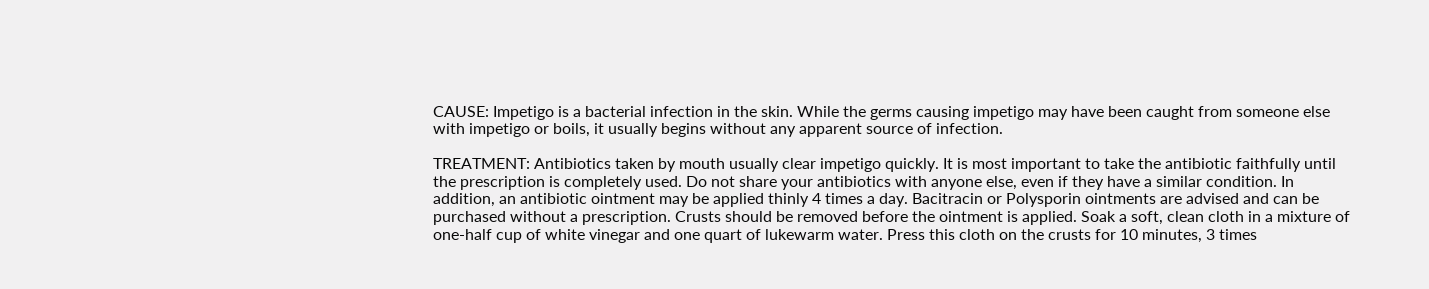CAUSE: Impetigo is a bacterial infection in the skin. While the germs causing impetigo may have been caught from someone else with impetigo or boils, it usually begins without any apparent source of infection.

TREATMENT: Antibiotics taken by mouth usually clear impetigo quickly. It is most important to take the antibiotic faithfully until the prescription is completely used. Do not share your antibiotics with anyone else, even if they have a similar condition. In addition, an antibiotic ointment may be applied thinly 4 times a day. Bacitracin or Polysporin ointments are advised and can be purchased without a prescription. Crusts should be removed before the ointment is applied. Soak a soft, clean cloth in a mixture of one-half cup of white vinegar and one quart of lukewarm water. Press this cloth on the crusts for 10 minutes, 3 times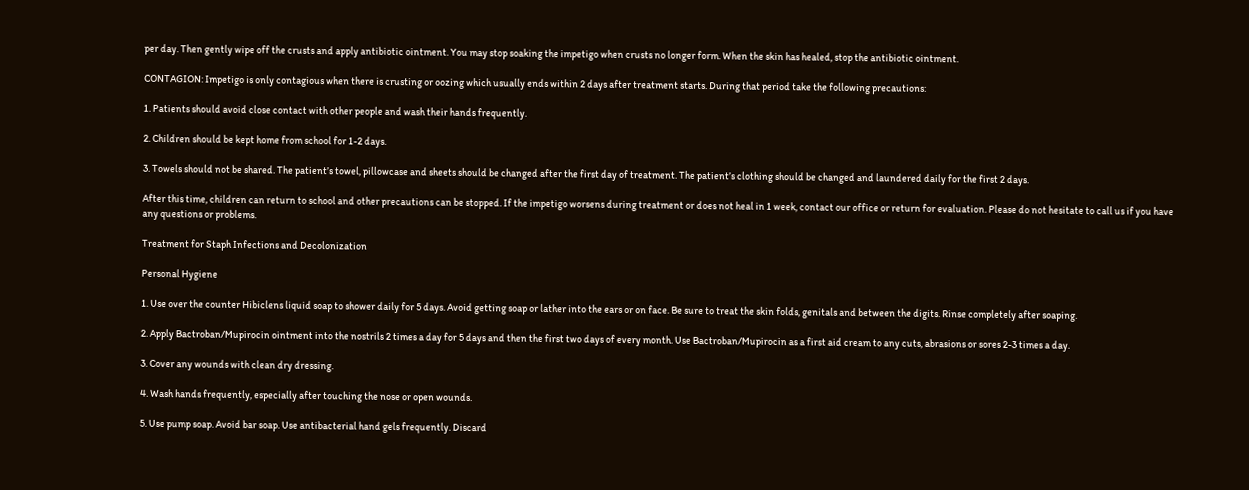per day. Then gently wipe off the crusts and apply antibiotic ointment. You may stop soaking the impetigo when crusts no longer form. When the skin has healed, stop the antibiotic ointment.

CONTAGION: Impetigo is only contagious when there is crusting or oozing which usually ends within 2 days after treatment starts. During that period take the following precautions:

1. Patients should avoid close contact with other people and wash their hands frequently.

2. Children should be kept home from school for 1-2 days.

3. Towels should not be shared. The patient’s towel, pillowcase and sheets should be changed after the first day of treatment. The patient’s clothing should be changed and laundered daily for the first 2 days.

After this time, children can return to school and other precautions can be stopped. If the impetigo worsens during treatment or does not heal in 1 week, contact our office or return for evaluation. Please do not hesitate to call us if you have any questions or problems.

Treatment for Staph Infections and Decolonization

Personal Hygiene

1. Use over the counter Hibiclens liquid soap to shower daily for 5 days. Avoid getting soap or lather into the ears or on face. Be sure to treat the skin folds, genitals and between the digits. Rinse completely after soaping.

2. Apply Bactroban/Mupirocin ointment into the nostrils 2 times a day for 5 days and then the first two days of every month. Use Bactroban/Mupirocin as a first aid cream to any cuts, abrasions or sores 2-3 times a day.

3. Cover any wounds with clean dry dressing.

4. Wash hands frequently, especially after touching the nose or open wounds.

5. Use pump soap. Avoid bar soap. Use antibacterial hand gels frequently. Discard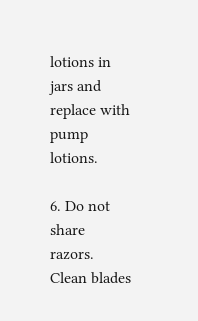lotions in jars and replace with pump lotions.

6. Do not share razors. Clean blades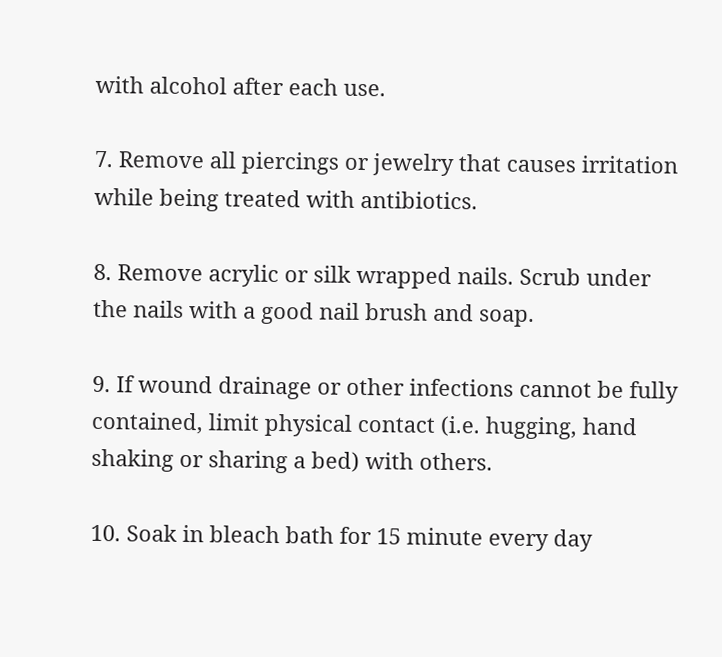with alcohol after each use.

7. Remove all piercings or jewelry that causes irritation while being treated with antibiotics.

8. Remove acrylic or silk wrapped nails. Scrub under the nails with a good nail brush and soap.

9. If wound drainage or other infections cannot be fully contained, limit physical contact (i.e. hugging, hand shaking or sharing a bed) with others.

10. Soak in bleach bath for 15 minute every day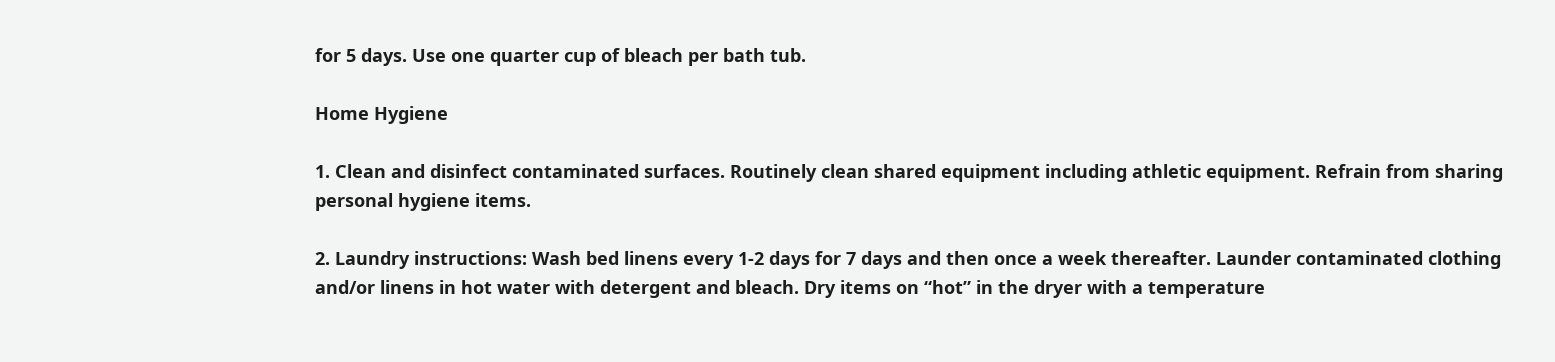for 5 days. Use one quarter cup of bleach per bath tub.

Home Hygiene

1. Clean and disinfect contaminated surfaces. Routinely clean shared equipment including athletic equipment. Refrain from sharing personal hygiene items.

2. Laundry instructions: Wash bed linens every 1-2 days for 7 days and then once a week thereafter. Launder contaminated clothing and/or linens in hot water with detergent and bleach. Dry items on “hot” in the dryer with a temperature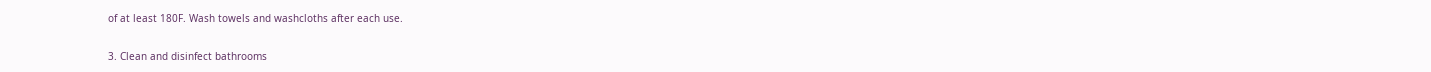of at least 180F. Wash towels and washcloths after each use.

3. Clean and disinfect bathrooms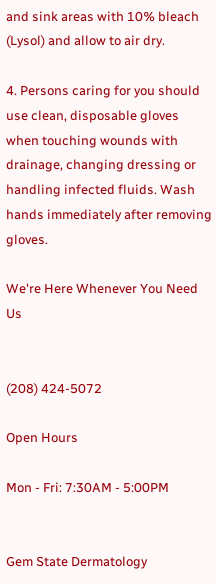and sink areas with 10% bleach (Lysol) and allow to air dry.

4. Persons caring for you should use clean, disposable gloves when touching wounds with drainage, changing dressing or handling infected fluids. Wash hands immediately after removing gloves.

We're Here Whenever You Need Us


(208) 424-5072

Open Hours

Mon - Fri: 7:30AM - 5:00PM


Gem State Dermatology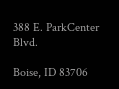388 E. ParkCenter Blvd.

Boise, ID 83706